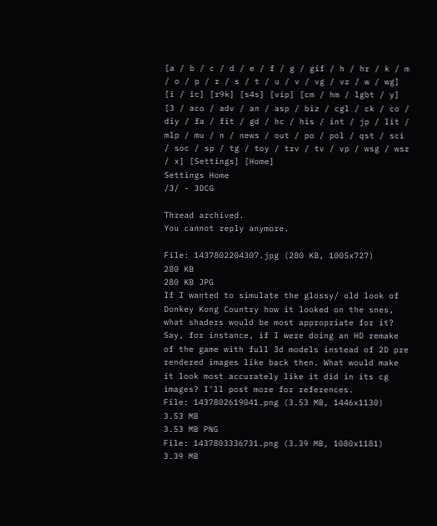[a / b / c / d / e / f / g / gif / h / hr / k / m / o / p / r / s / t / u / v / vg / vr / w / wg] [i / ic] [r9k] [s4s] [vip] [cm / hm / lgbt / y] [3 / aco / adv / an / asp / biz / cgl / ck / co / diy / fa / fit / gd / hc / his / int / jp / lit / mlp / mu / n / news / out / po / pol / qst / sci / soc / sp / tg / toy / trv / tv / vp / wsg / wsr / x] [Settings] [Home]
Settings Home
/3/ - 3DCG

Thread archived.
You cannot reply anymore.

File: 1437802204307.jpg (280 KB, 1005x727)
280 KB
280 KB JPG
If I wanted to simulate the glossy/ old look of Donkey Kong Country how it looked on the snes, what shaders would be most appropriate for it? Say, for instance, if I were doing an HD remake of the game with full 3d models instead of 2D pre rendered images like back then. What would make it look most accurately like it did in its cg images? I'll post more for references.
File: 1437802619041.png (3.53 MB, 1446x1130)
3.53 MB
3.53 MB PNG
File: 1437803336731.png (3.39 MB, 1080x1181)
3.39 MB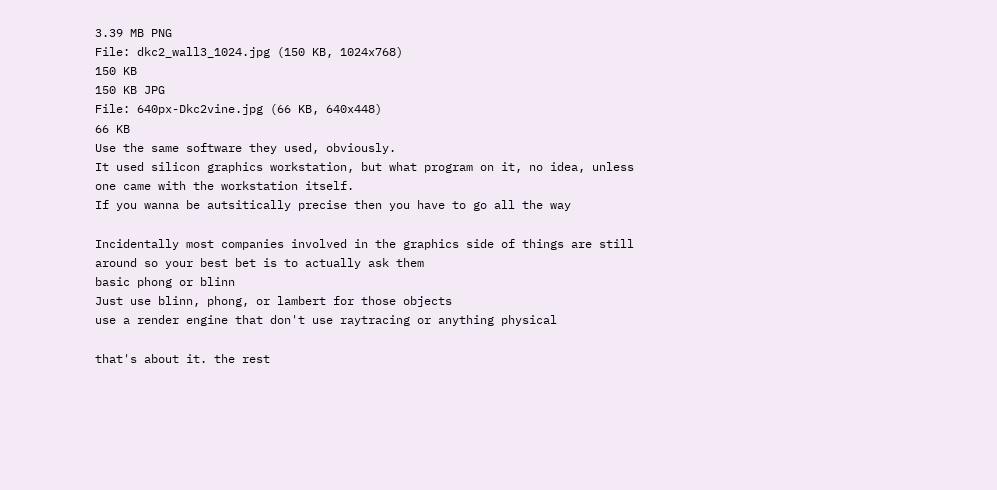3.39 MB PNG
File: dkc2_wall3_1024.jpg (150 KB, 1024x768)
150 KB
150 KB JPG
File: 640px-Dkc2vine.jpg (66 KB, 640x448)
66 KB
Use the same software they used, obviously.
It used silicon graphics workstation, but what program on it, no idea, unless one came with the workstation itself.
If you wanna be autsitically precise then you have to go all the way

Incidentally most companies involved in the graphics side of things are still around so your best bet is to actually ask them
basic phong or blinn
Just use blinn, phong, or lambert for those objects
use a render engine that don't use raytracing or anything physical

that's about it. the rest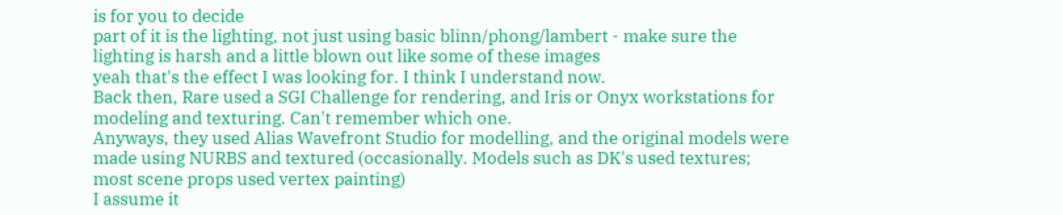is for you to decide
part of it is the lighting, not just using basic blinn/phong/lambert - make sure the lighting is harsh and a little blown out like some of these images
yeah that's the effect I was looking for. I think I understand now.
Back then, Rare used a SGI Challenge for rendering, and Iris or Onyx workstations for modeling and texturing. Can't remember which one.
Anyways, they used Alias Wavefront Studio for modelling, and the original models were made using NURBS and textured (occasionally. Models such as DK's used textures; most scene props used vertex painting)
I assume it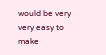would be very very easy to make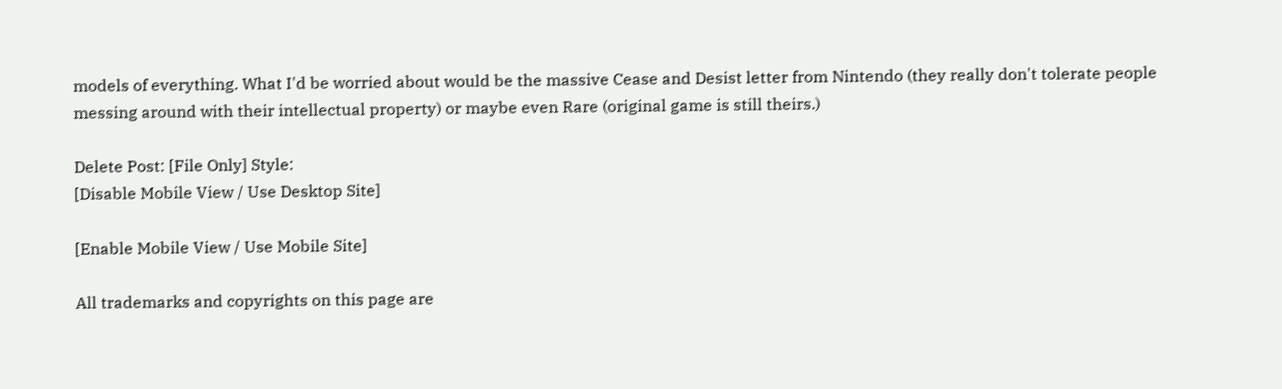models of everything. What I'd be worried about would be the massive Cease and Desist letter from Nintendo (they really don't tolerate people messing around with their intellectual property) or maybe even Rare (original game is still theirs.)

Delete Post: [File Only] Style:
[Disable Mobile View / Use Desktop Site]

[Enable Mobile View / Use Mobile Site]

All trademarks and copyrights on this page are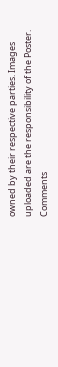owned by their respective parties. Images uploaded are the responsibility of the Poster. Comments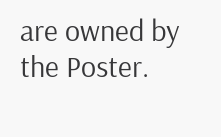are owned by the Poster.